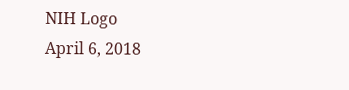NIH Logo
April 6, 2018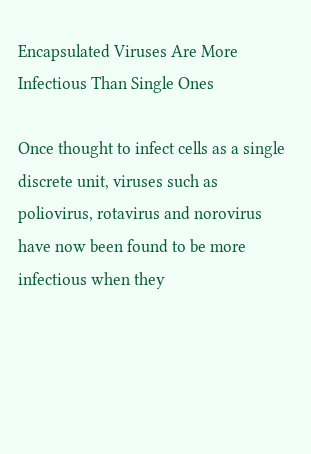Encapsulated Viruses Are More Infectious Than Single Ones

Once thought to infect cells as a single discrete unit, viruses such as poliovirus, rotavirus and norovirus have now been found to be more infectious when they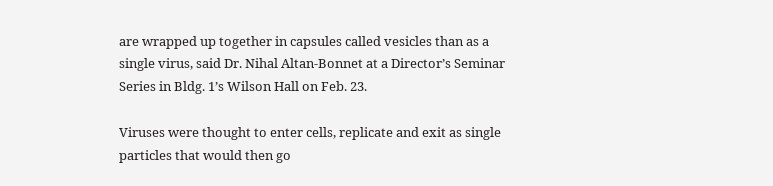are wrapped up together in capsules called vesicles than as a single virus, said Dr. Nihal Altan-Bonnet at a Director’s Seminar Series in Bldg. 1’s Wilson Hall on Feb. 23.

Viruses were thought to enter cells, replicate and exit as single particles that would then go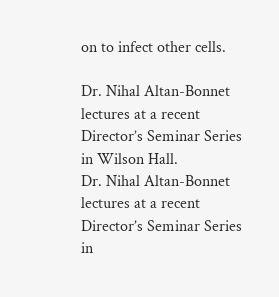on to infect other cells.

Dr. Nihal Altan-Bonnet lectures at a recent Director’s Seminar Series in Wilson Hall.
Dr. Nihal Altan-Bonnet lectures at a recent Director’s Seminar Series in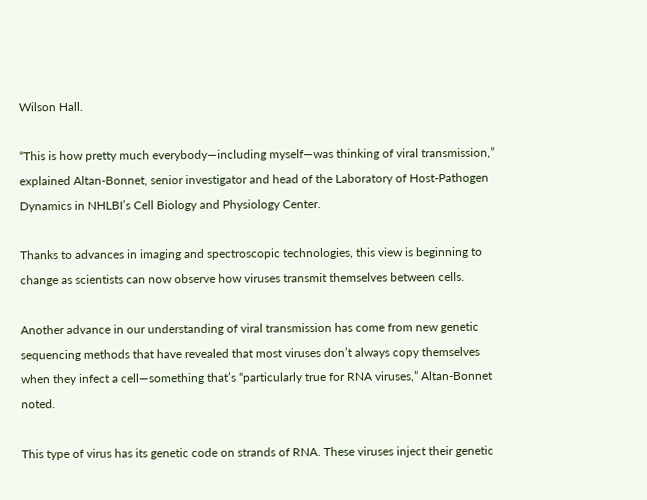Wilson Hall.

“This is how pretty much everybody—including myself—was thinking of viral transmission,” explained Altan-Bonnet, senior investigator and head of the Laboratory of Host-Pathogen Dynamics in NHLBI’s Cell Biology and Physiology Center.

Thanks to advances in imaging and spectroscopic technologies, this view is beginning to change as scientists can now observe how viruses transmit themselves between cells.

Another advance in our understanding of viral transmission has come from new genetic sequencing methods that have revealed that most viruses don’t always copy themselves when they infect a cell—something that’s “particularly true for RNA viruses,” Altan-Bonnet noted.

This type of virus has its genetic code on strands of RNA. These viruses inject their genetic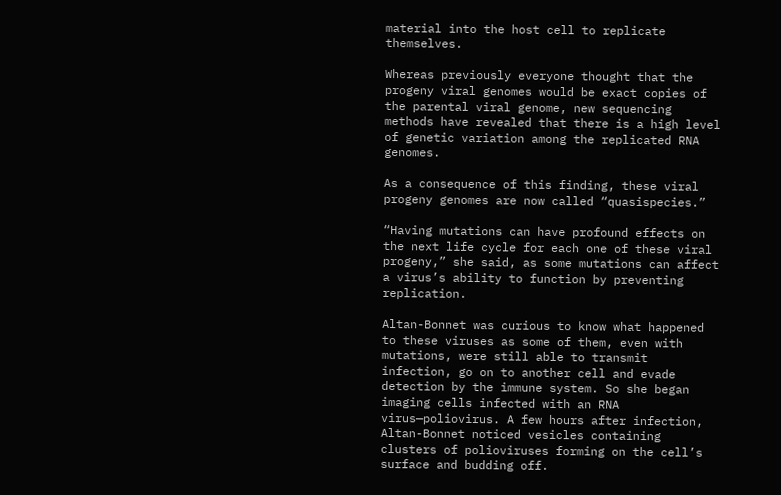material into the host cell to replicate themselves.

Whereas previously everyone thought that the progeny viral genomes would be exact copies of the parental viral genome, new sequencing methods have revealed that there is a high level of genetic variation among the replicated RNA genomes.

As a consequence of this finding, these viral progeny genomes are now called “quasispecies.”

“Having mutations can have profound effects on the next life cycle for each one of these viral progeny,” she said, as some mutations can affect a virus’s ability to function by preventing replication.

Altan-Bonnet was curious to know what happened to these viruses as some of them, even with mutations, were still able to transmit infection, go on to another cell and evade detection by the immune system. So she began imaging cells infected with an RNA virus—poliovirus. A few hours after infection, Altan-Bonnet noticed vesicles containing clusters of polioviruses forming on the cell’s surface and budding off.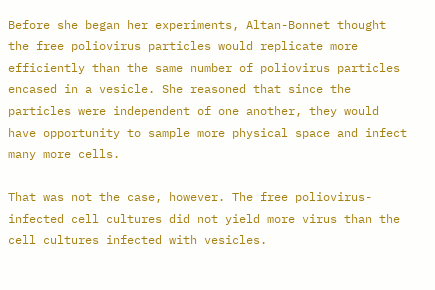Before she began her experiments, Altan-Bonnet thought the free poliovirus particles would replicate more efficiently than the same number of poliovirus particles encased in a vesicle. She reasoned that since the particles were independent of one another, they would have opportunity to sample more physical space and infect many more cells.

That was not the case, however. The free poliovirus- infected cell cultures did not yield more virus than the cell cultures infected with vesicles.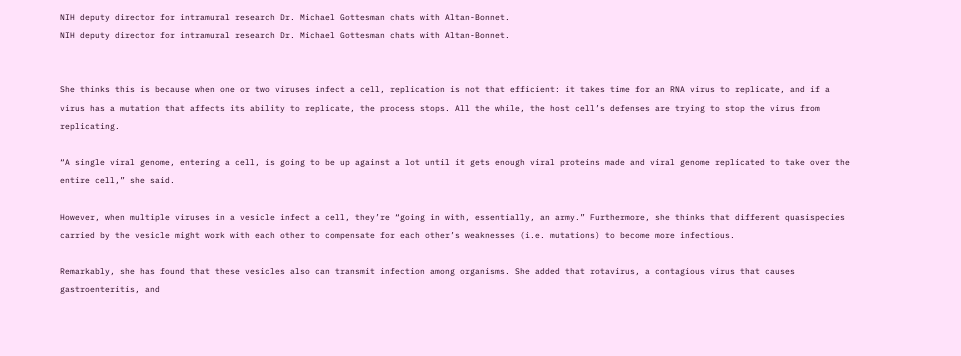NIH deputy director for intramural research Dr. Michael Gottesman chats with Altan-Bonnet.
NIH deputy director for intramural research Dr. Michael Gottesman chats with Altan-Bonnet.


She thinks this is because when one or two viruses infect a cell, replication is not that efficient: it takes time for an RNA virus to replicate, and if a virus has a mutation that affects its ability to replicate, the process stops. All the while, the host cell’s defenses are trying to stop the virus from replicating.

“A single viral genome, entering a cell, is going to be up against a lot until it gets enough viral proteins made and viral genome replicated to take over the entire cell,” she said.

However, when multiple viruses in a vesicle infect a cell, they’re “going in with, essentially, an army.” Furthermore, she thinks that different quasispecies carried by the vesicle might work with each other to compensate for each other’s weaknesses (i.e. mutations) to become more infectious.

Remarkably, she has found that these vesicles also can transmit infection among organisms. She added that rotavirus, a contagious virus that causes gastroenteritis, and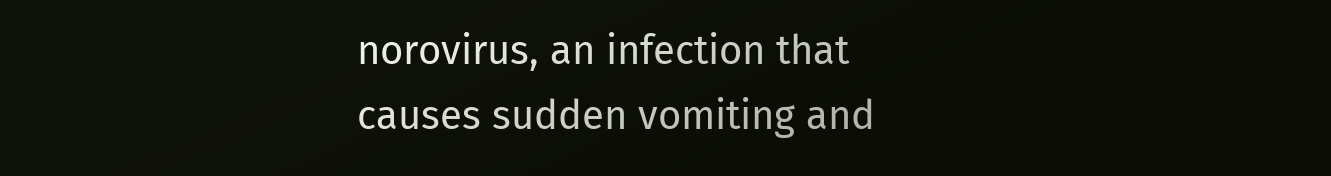norovirus, an infection that causes sudden vomiting and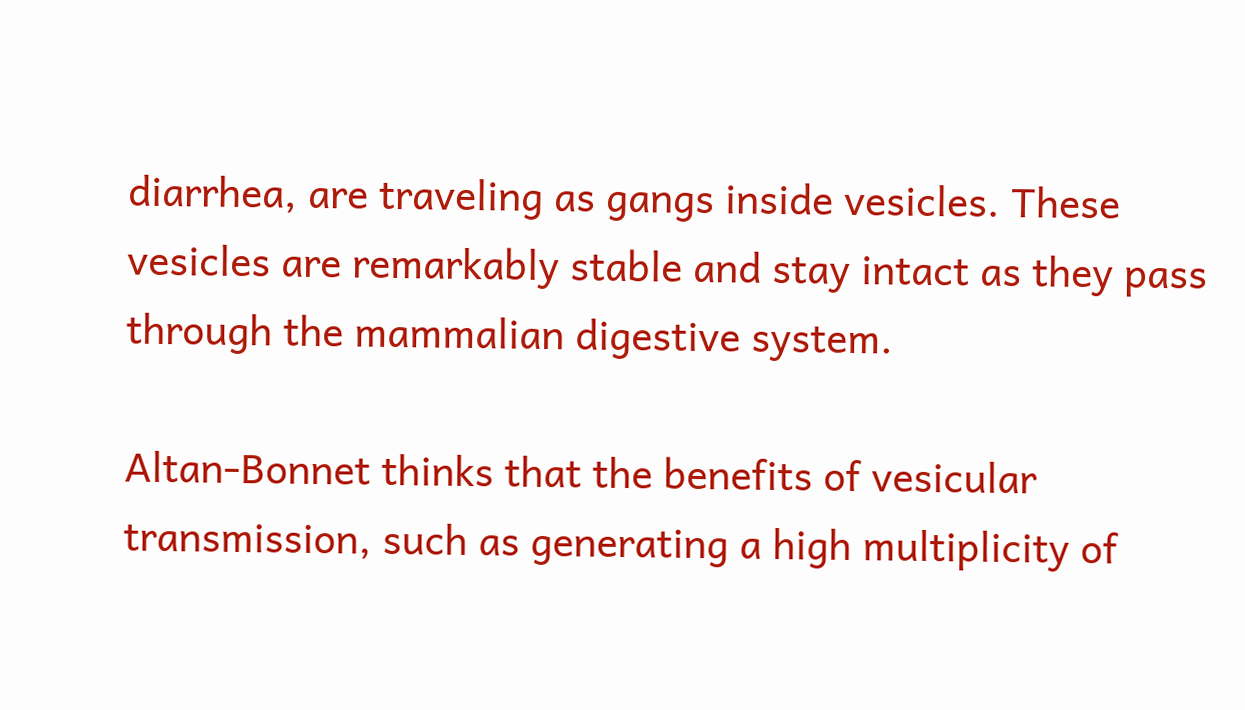diarrhea, are traveling as gangs inside vesicles. These vesicles are remarkably stable and stay intact as they pass through the mammalian digestive system.

Altan-Bonnet thinks that the benefits of vesicular transmission, such as generating a high multiplicity of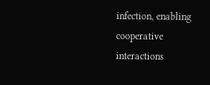infection, enabling cooperative interactions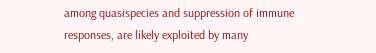among quasispecies and suppression of immune responses, are likely exploited by many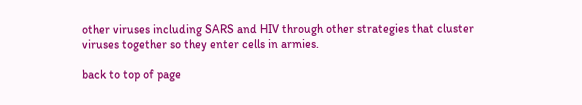other viruses including SARS and HIV through other strategies that cluster viruses together so they enter cells in armies.

back to top of page